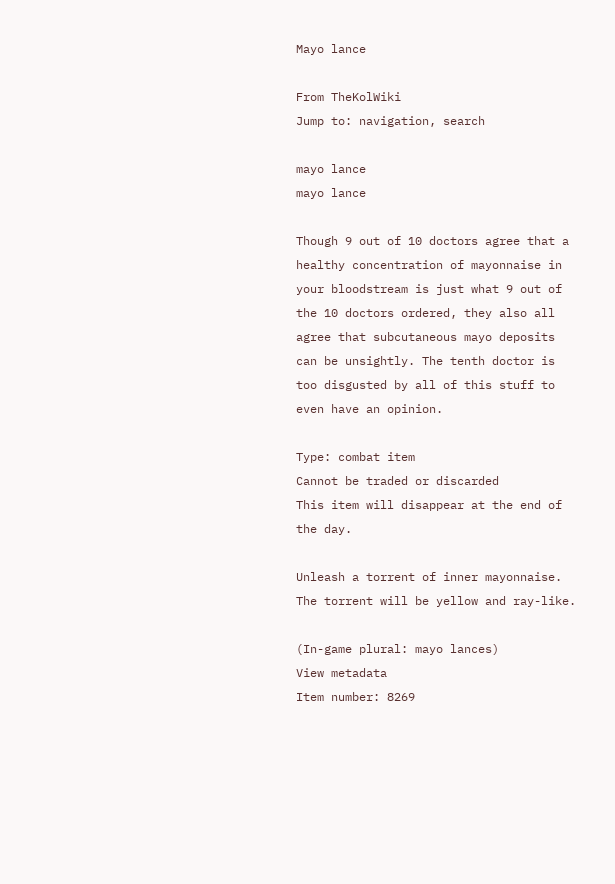Mayo lance

From TheKolWiki
Jump to: navigation, search

mayo lance
mayo lance

Though 9 out of 10 doctors agree that a healthy concentration of mayonnaise in your bloodstream is just what 9 out of the 10 doctors ordered, they also all agree that subcutaneous mayo deposits can be unsightly. The tenth doctor is too disgusted by all of this stuff to even have an opinion.

Type: combat item
Cannot be traded or discarded
This item will disappear at the end of the day.

Unleash a torrent of inner mayonnaise. The torrent will be yellow and ray-like.

(In-game plural: mayo lances)
View metadata
Item number: 8269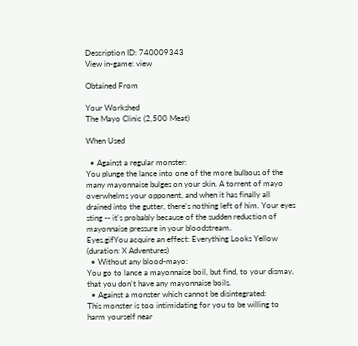Description ID: 740009343
View in-game: view

Obtained From

Your Workshed
The Mayo Clinic (2,500 Meat)

When Used

  • Against a regular monster:
You plunge the lance into one of the more bulbous of the many mayonnaise bulges on your skin. A torrent of mayo overwhelms your opponent, and when it has finally all drained into the gutter, there's nothing left of him. Your eyes sting -- it's probably because of the sudden reduction of mayonnaise pressure in your bloodstream.
Eyes.gifYou acquire an effect: Everything Looks Yellow
(duration: X Adventures)
  • Without any blood-mayo:
You go to lance a mayonnaise boil, but find, to your dismay, that you don't have any mayonnaise boils.
  • Against a monster which cannot be disintegrated:
This monster is too intimidating for you to be willing to harm yourself near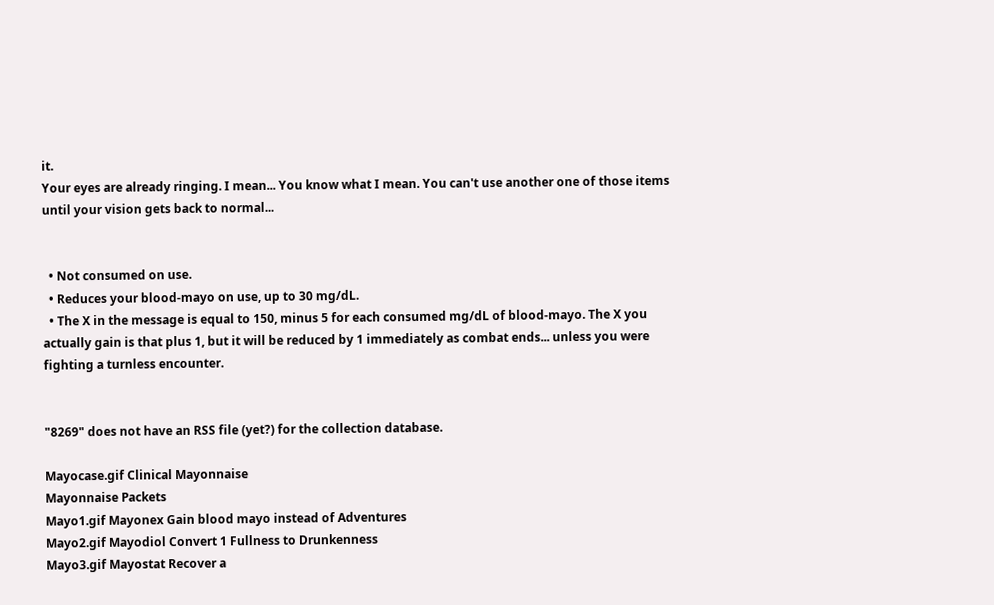it.
Your eyes are already ringing. I mean... You know what I mean. You can't use another one of those items until your vision gets back to normal...


  • Not consumed on use.
  • Reduces your blood-mayo on use, up to 30 mg/dL.
  • The X in the message is equal to 150, minus 5 for each consumed mg/dL of blood-mayo. The X you actually gain is that plus 1, but it will be reduced by 1 immediately as combat ends... unless you were fighting a turnless encounter.


"8269" does not have an RSS file (yet?) for the collection database.

Mayocase.gif Clinical Mayonnaise
Mayonnaise Packets
Mayo1.gif Mayonex Gain blood mayo instead of Adventures
Mayo2.gif Mayodiol Convert 1 Fullness to Drunkenness
Mayo3.gif Mayostat Recover a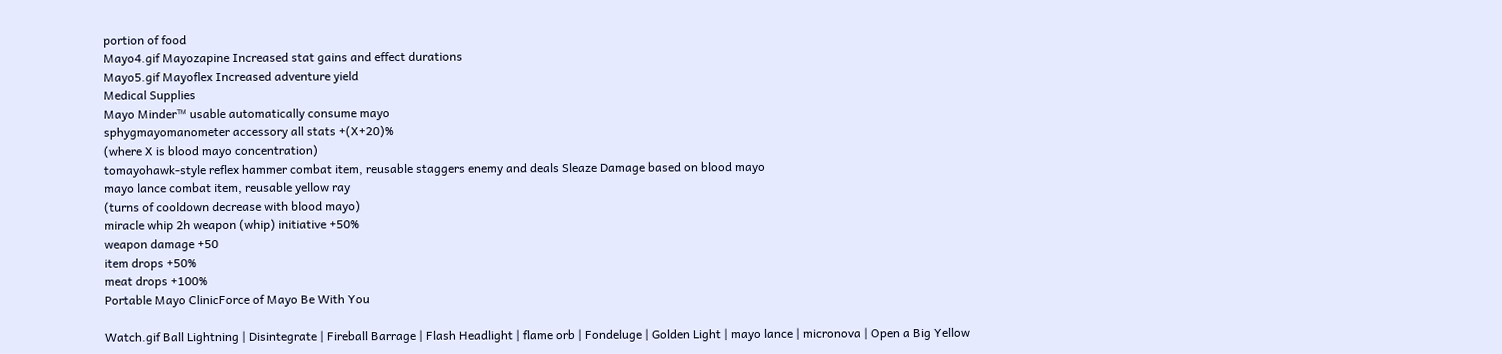portion of food
Mayo4.gif Mayozapine Increased stat gains and effect durations
Mayo5.gif Mayoflex Increased adventure yield
Medical Supplies
Mayo Minder™ usable automatically consume mayo
sphygmayomanometer accessory all stats +(X+20)%
(where X is blood mayo concentration)
tomayohawk-style reflex hammer combat item, reusable staggers enemy and deals Sleaze Damage based on blood mayo
mayo lance combat item, reusable yellow ray
(turns of cooldown decrease with blood mayo)
miracle whip 2h weapon (whip) initiative +50%
weapon damage +50
item drops +50%
meat drops +100%
Portable Mayo ClinicForce of Mayo Be With You

Watch.gif Ball Lightning | Disintegrate | Fireball Barrage | Flash Headlight | flame orb | Fondeluge | Golden Light | mayo lance | micronova | Open a Big Yellow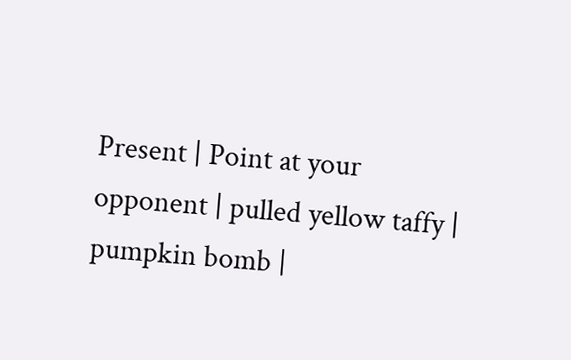Present | Point at your opponent | pulled yellow taffy | pumpkin bomb |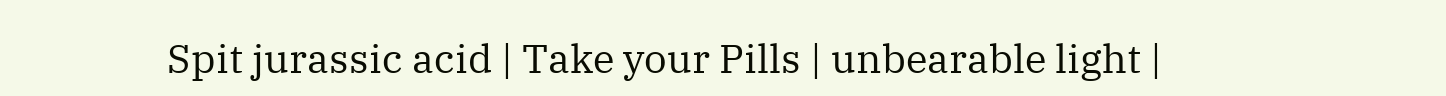Spit jurassic acid | Take your Pills | unbearable light |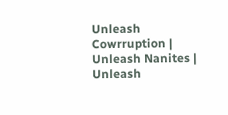Unleash Cowrruption | Unleash Nanites | Unleash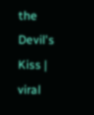the Devil's Kiss | viral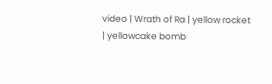video | Wrath of Ra | yellow rocket | yellowcake bomb